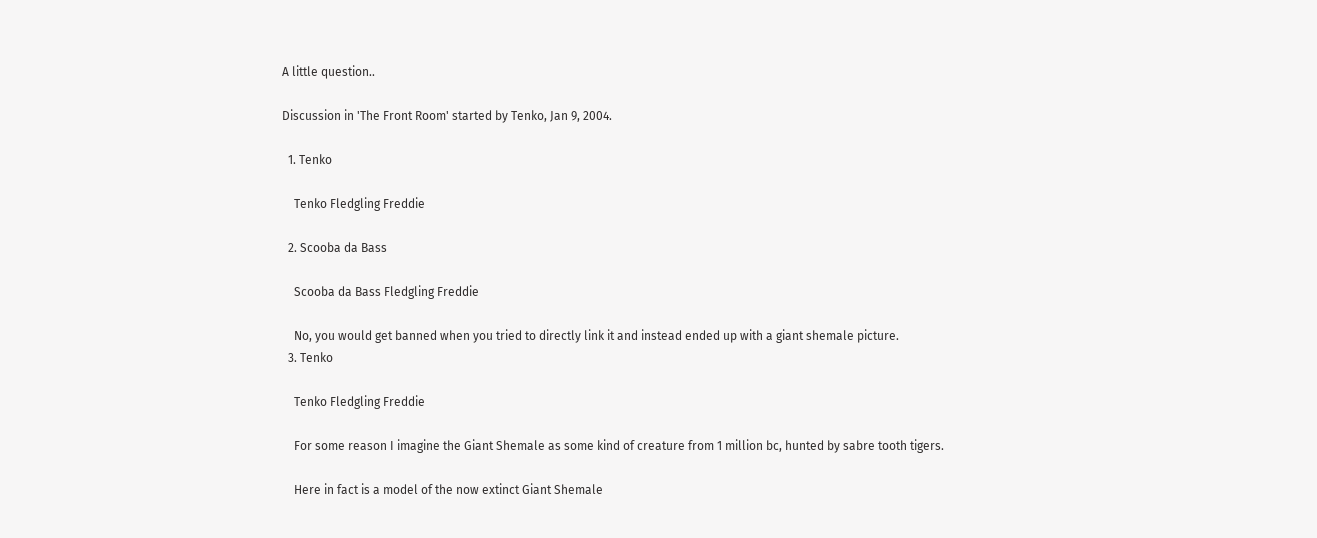A little question..

Discussion in 'The Front Room' started by Tenko, Jan 9, 2004.

  1. Tenko

    Tenko Fledgling Freddie

  2. Scooba da Bass

    Scooba da Bass Fledgling Freddie

    No, you would get banned when you tried to directly link it and instead ended up with a giant shemale picture.
  3. Tenko

    Tenko Fledgling Freddie

    For some reason I imagine the Giant Shemale as some kind of creature from 1 million bc, hunted by sabre tooth tigers.

    Here in fact is a model of the now extinct Giant Shemale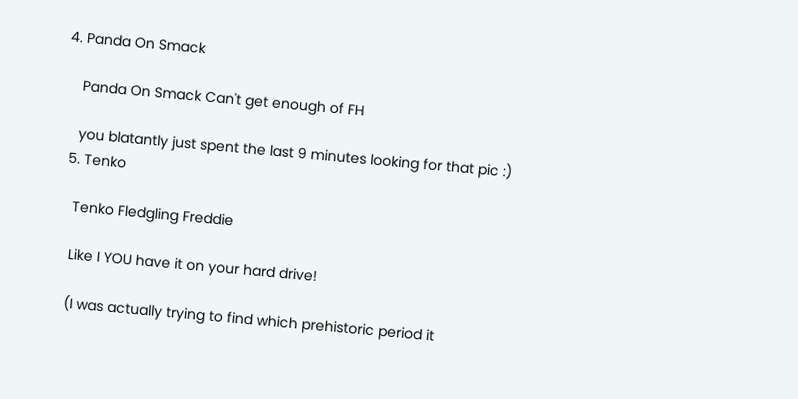4. Panda On Smack

    Panda On Smack Can't get enough of FH

    you blatantly just spent the last 9 minutes looking for that pic :)
  5. Tenko

    Tenko Fledgling Freddie

    Like I YOU have it on your hard drive!

    (I was actually trying to find which prehistoric period it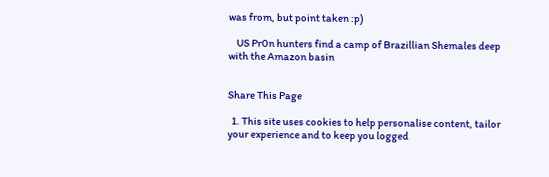was from, but point taken :p)

    US Pr0n hunters find a camp of Brazillian Shemales deep with the Amazon basin


Share This Page

  1. This site uses cookies to help personalise content, tailor your experience and to keep you logged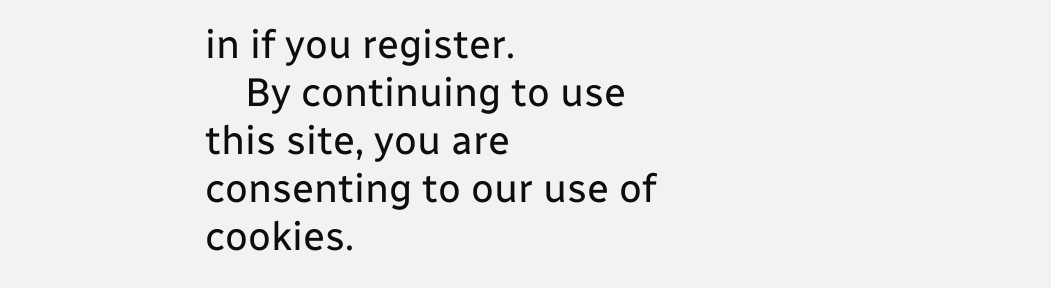in if you register.
    By continuing to use this site, you are consenting to our use of cookies.